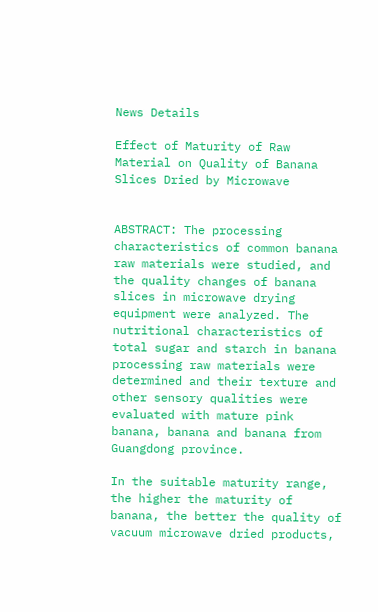News Details

Effect of Maturity of Raw Material on Quality of Banana Slices Dried by Microwave


ABSTRACT: The processing characteristics of common banana raw materials were studied, and the quality changes of banana slices in microwave drying equipment were analyzed. The nutritional characteristics of total sugar and starch in banana processing raw materials were determined and their texture and other sensory qualities were evaluated with mature pink banana, banana and banana from Guangdong province.

In the suitable maturity range, the higher the maturity of banana, the better the quality of vacuum microwave dried products,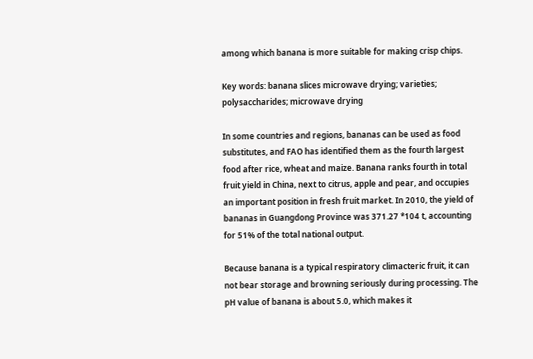among which banana is more suitable for making crisp chips.

Key words: banana slices microwave drying; varieties; polysaccharides; microwave drying

In some countries and regions, bananas can be used as food substitutes, and FAO has identified them as the fourth largest food after rice, wheat and maize. Banana ranks fourth in total fruit yield in China, next to citrus, apple and pear, and occupies an important position in fresh fruit market. In 2010, the yield of bananas in Guangdong Province was 371.27 *104 t, accounting for 51% of the total national output.

Because banana is a typical respiratory climacteric fruit, it can not bear storage and browning seriously during processing. The pH value of banana is about 5.0, which makes it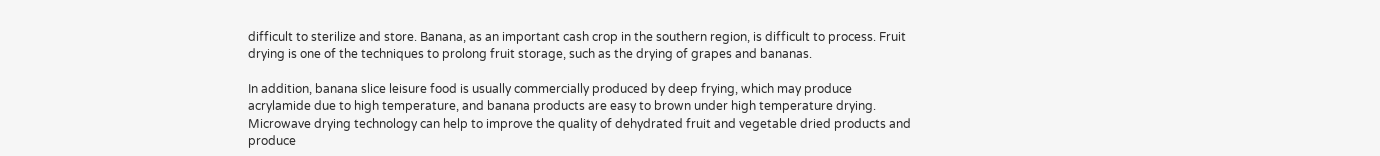difficult to sterilize and store. Banana, as an important cash crop in the southern region, is difficult to process. Fruit drying is one of the techniques to prolong fruit storage, such as the drying of grapes and bananas.

In addition, banana slice leisure food is usually commercially produced by deep frying, which may produce acrylamide due to high temperature, and banana products are easy to brown under high temperature drying. Microwave drying technology can help to improve the quality of dehydrated fruit and vegetable dried products and produce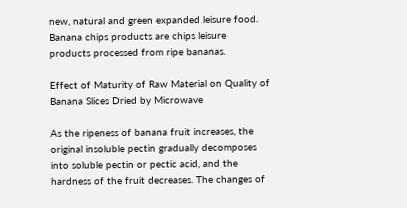new, natural and green expanded leisure food. Banana chips products are chips leisure products processed from ripe bananas.

Effect of Maturity of Raw Material on Quality of Banana Slices Dried by Microwave

As the ripeness of banana fruit increases, the original insoluble pectin gradually decomposes into soluble pectin or pectic acid, and the hardness of the fruit decreases. The changes of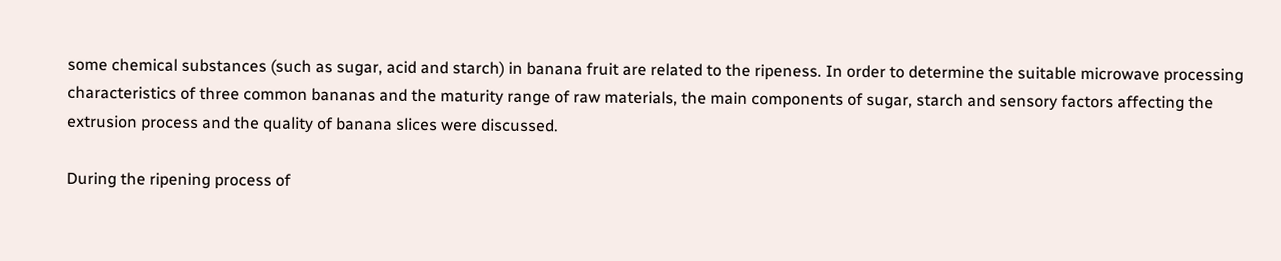some chemical substances (such as sugar, acid and starch) in banana fruit are related to the ripeness. In order to determine the suitable microwave processing characteristics of three common bananas and the maturity range of raw materials, the main components of sugar, starch and sensory factors affecting the extrusion process and the quality of banana slices were discussed.

During the ripening process of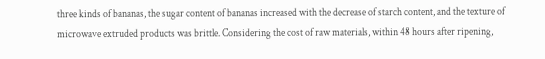three kinds of bananas, the sugar content of bananas increased with the decrease of starch content, and the texture of microwave extruded products was brittle. Considering the cost of raw materials, within 48 hours after ripening,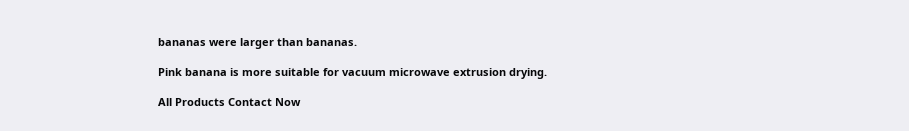bananas were larger than bananas.

Pink banana is more suitable for vacuum microwave extrusion drying.

All Products Contact Now